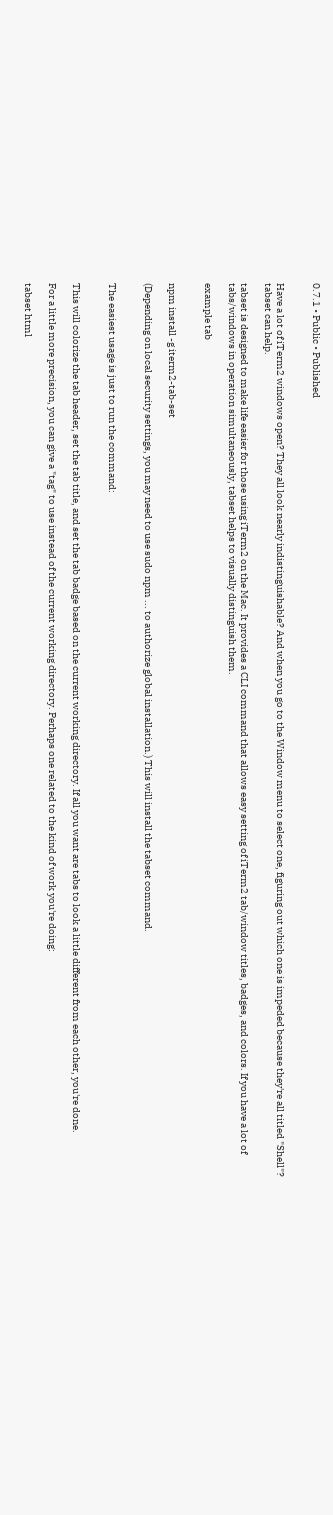0.7.1 • Public • Published


Have a lot of iTerm2 windows open? They all look nearly indistinguishable? And when you go to the Window menu to select one, figuring out which one is impeded because they're all titled "Shell"? tabset can help.

tabset is designed to make life easier for those using iTerm2 on the Mac. It provides a CLI command that allows easy setting of iTerm2 tab/window titles, badges, and colors. If you have a lot of tabs/windows in operation simultaneously, tabset helps to visually distinguish them.

example tab


npm install -g iterm2-tab-set

(Depending on local security settings, you may need to use sudo npm ... to authorize global installation.) This will install the tabset command.


The easiest usage is just to run the command:


This will colorize the tab header, set the tab title, and set the tab badge based on the current working directory. If all you want are tabs to look a little different from each other, you're done.

For a little more precision, you can give a "tag" to use instead of the current working directory. Perhaps one related to the kind of work you're doing:

tabset html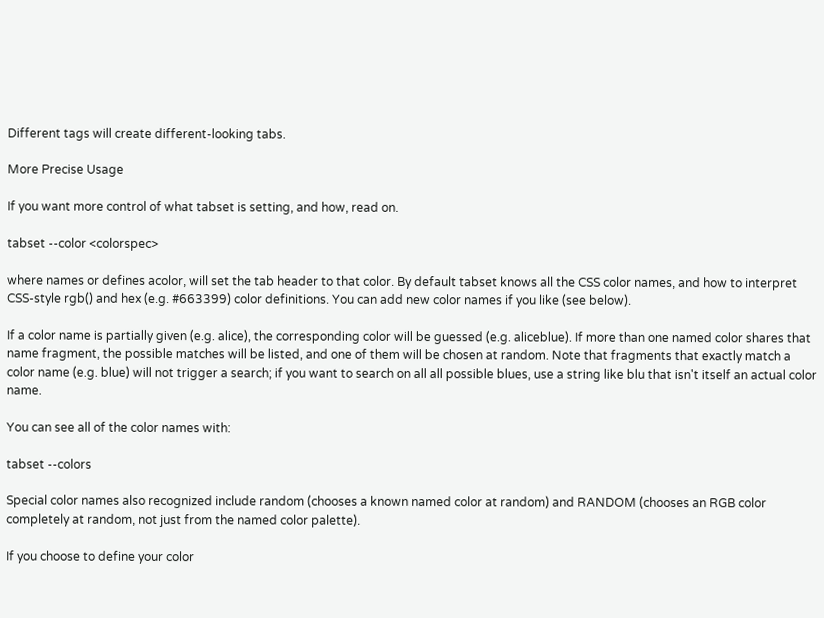Different tags will create different-looking tabs.

More Precise Usage

If you want more control of what tabset is setting, and how, read on.

tabset --color <colorspec>

where names or defines acolor, will set the tab header to that color. By default tabset knows all the CSS color names, and how to interpret CSS-style rgb() and hex (e.g. #663399) color definitions. You can add new color names if you like (see below).

If a color name is partially given (e.g. alice), the corresponding color will be guessed (e.g. aliceblue). If more than one named color shares that name fragment, the possible matches will be listed, and one of them will be chosen at random. Note that fragments that exactly match a color name (e.g. blue) will not trigger a search; if you want to search on all all possible blues, use a string like blu that isn't itself an actual color name.

You can see all of the color names with:

tabset --colors

Special color names also recognized include random (chooses a known named color at random) and RANDOM (chooses an RGB color completely at random, not just from the named color palette).

If you choose to define your color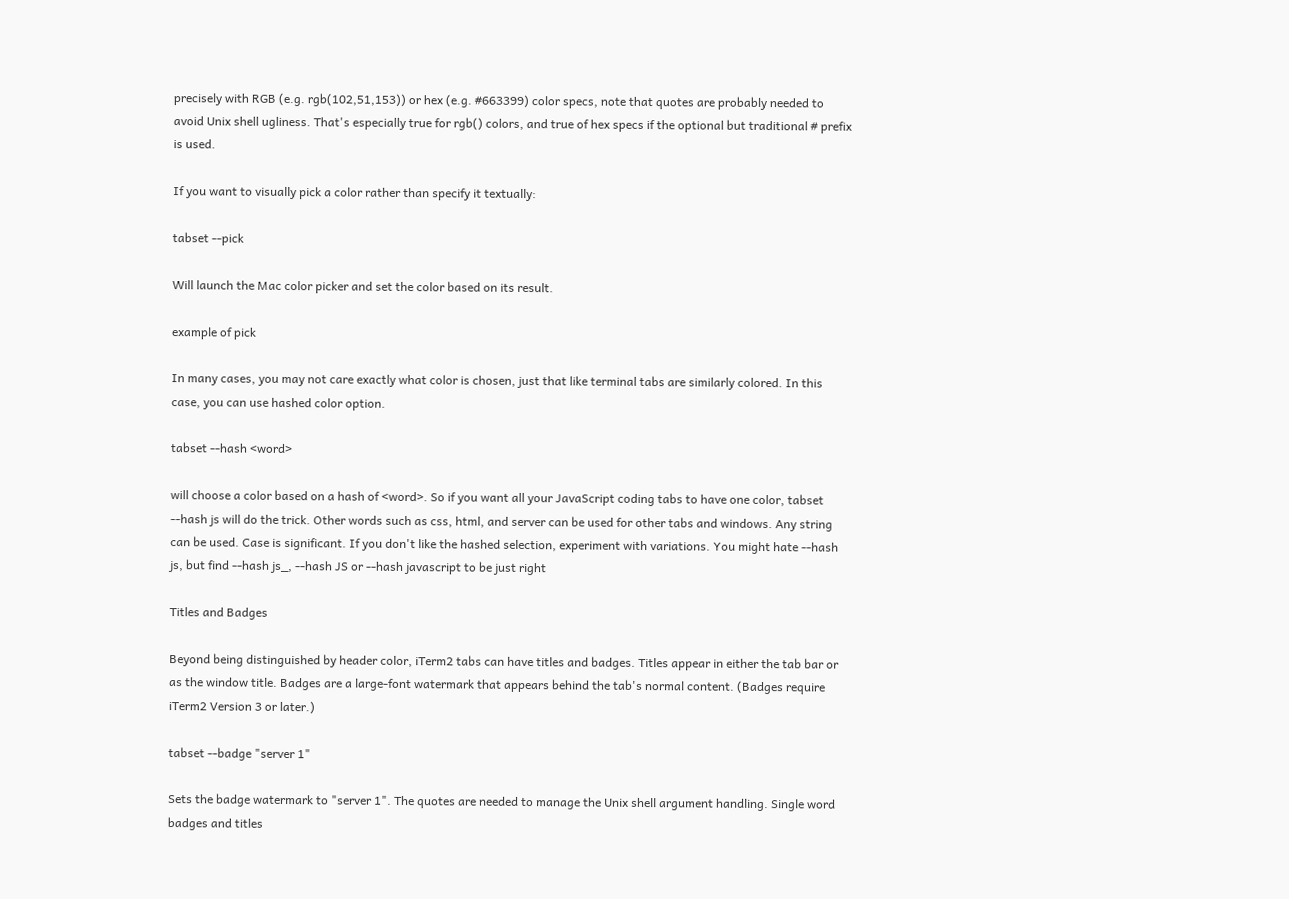precisely with RGB (e.g. rgb(102,51,153)) or hex (e.g. #663399) color specs, note that quotes are probably needed to avoid Unix shell ugliness. That's especially true for rgb() colors, and true of hex specs if the optional but traditional # prefix is used.

If you want to visually pick a color rather than specify it textually:

tabset --pick

Will launch the Mac color picker and set the color based on its result.

example of pick

In many cases, you may not care exactly what color is chosen, just that like terminal tabs are similarly colored. In this case, you can use hashed color option.

tabset --hash <word>

will choose a color based on a hash of <word>. So if you want all your JavaScript coding tabs to have one color, tabset --hash js will do the trick. Other words such as css, html, and server can be used for other tabs and windows. Any string can be used. Case is significant. If you don't like the hashed selection, experiment with variations. You might hate --hash js, but find --hash js_, --hash JS or --hash javascript to be just right

Titles and Badges

Beyond being distinguished by header color, iTerm2 tabs can have titles and badges. Titles appear in either the tab bar or as the window title. Badges are a large-font watermark that appears behind the tab's normal content. (Badges require iTerm2 Version 3 or later.)

tabset --badge "server 1"

Sets the badge watermark to "server 1". The quotes are needed to manage the Unix shell argument handling. Single word badges and titles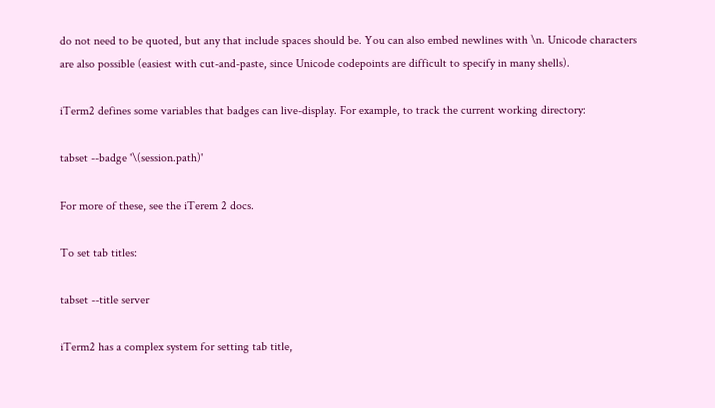do not need to be quoted, but any that include spaces should be. You can also embed newlines with \n. Unicode characters are also possible (easiest with cut-and-paste, since Unicode codepoints are difficult to specify in many shells).

iTerm2 defines some variables that badges can live-display. For example, to track the current working directory:

tabset --badge '\(session.path)'

For more of these, see the iTerem 2 docs.

To set tab titles:

tabset --title server

iTerm2 has a complex system for setting tab title,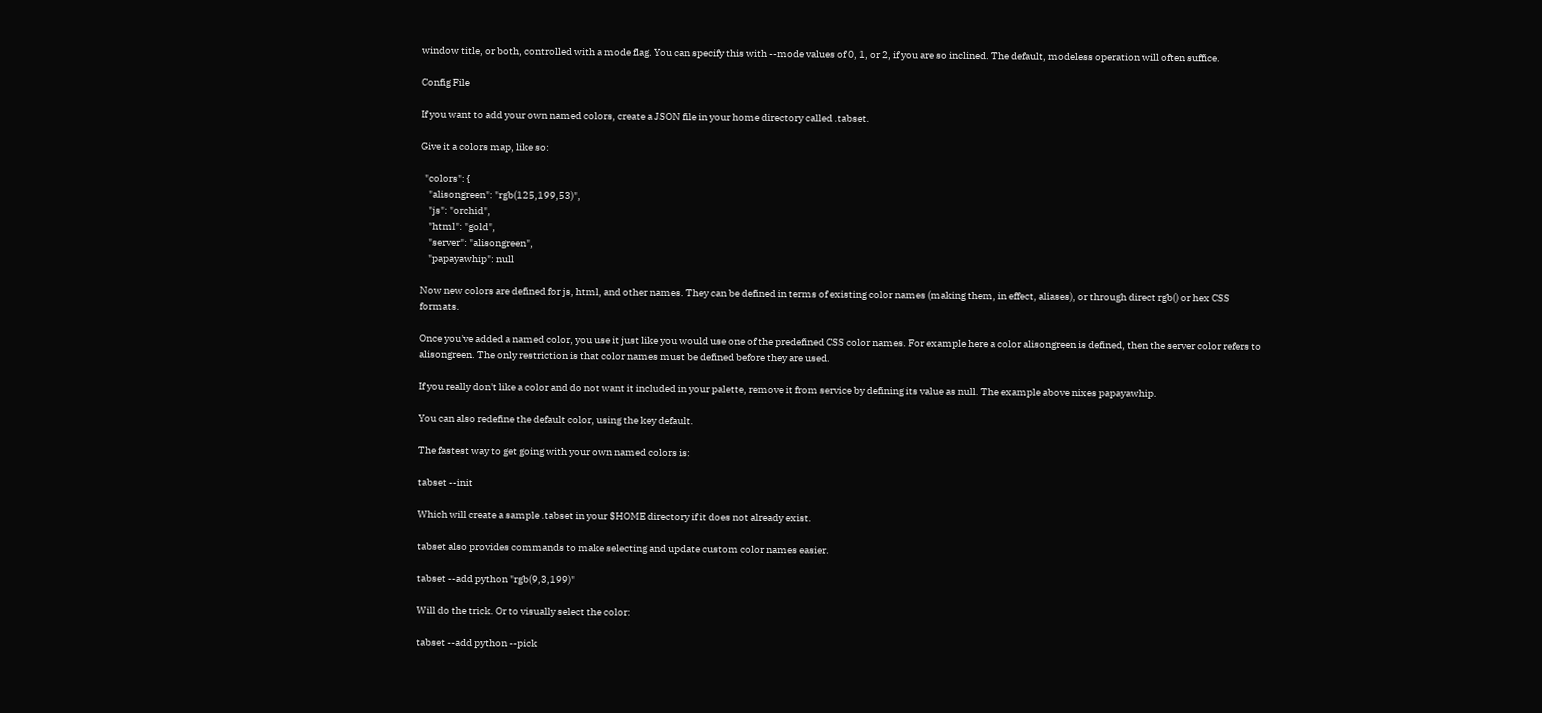window title, or both, controlled with a mode flag. You can specify this with --mode values of 0, 1, or 2, if you are so inclined. The default, modeless operation will often suffice.

Config File

If you want to add your own named colors, create a JSON file in your home directory called .tabset.

Give it a colors map, like so:

  "colors": {
    "alisongreen": "rgb(125,199,53)",
    "js": "orchid",
    "html": "gold",
    "server": "alisongreen",
    "papayawhip": null

Now new colors are defined for js, html, and other names. They can be defined in terms of existing color names (making them, in effect, aliases), or through direct rgb() or hex CSS formats.

Once you've added a named color, you use it just like you would use one of the predefined CSS color names. For example here a color alisongreen is defined, then the server color refers to alisongreen. The only restriction is that color names must be defined before they are used.

If you really don't like a color and do not want it included in your palette, remove it from service by defining its value as null. The example above nixes papayawhip.

You can also redefine the default color, using the key default.

The fastest way to get going with your own named colors is:

tabset --init

Which will create a sample .tabset in your $HOME directory if it does not already exist.

tabset also provides commands to make selecting and update custom color names easier.

tabset --add python "rgb(9,3,199)"

Will do the trick. Or to visually select the color:

tabset --add python --pick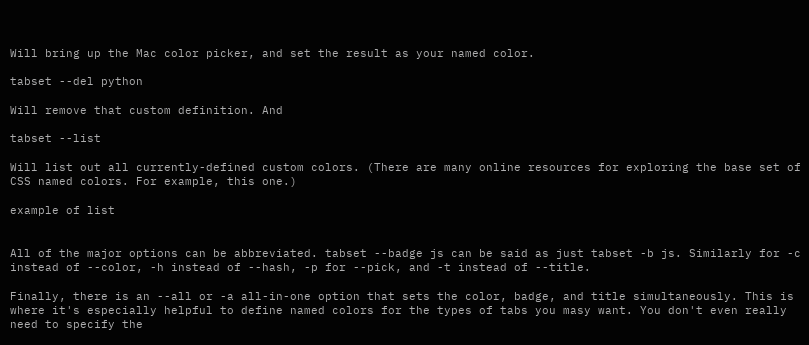Will bring up the Mac color picker, and set the result as your named color.

tabset --del python

Will remove that custom definition. And

tabset --list

Will list out all currently-defined custom colors. (There are many online resources for exploring the base set of CSS named colors. For example, this one.)

example of list


All of the major options can be abbreviated. tabset --badge js can be said as just tabset -b js. Similarly for -c instead of --color, -h instead of --hash, -p for --pick, and -t instead of --title.

Finally, there is an --all or -a all-in-one option that sets the color, badge, and title simultaneously. This is where it's especially helpful to define named colors for the types of tabs you masy want. You don't even really need to specify the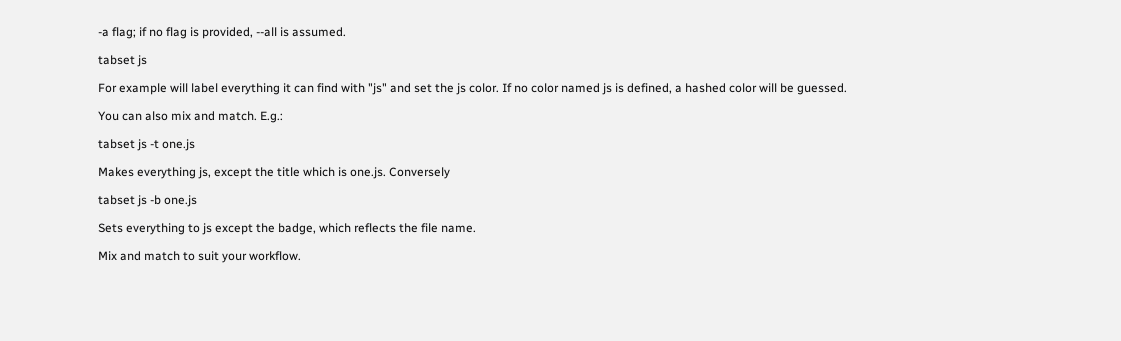-a flag; if no flag is provided, --all is assumed.

tabset js

For example will label everything it can find with "js" and set the js color. If no color named js is defined, a hashed color will be guessed.

You can also mix and match. E.g.:

tabset js -t one.js

Makes everything js, except the title which is one.js. Conversely

tabset js -b one.js

Sets everything to js except the badge, which reflects the file name.

Mix and match to suit your workflow.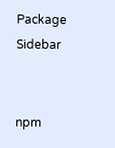Package Sidebar


npm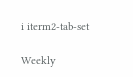i iterm2-tab-set

Weekly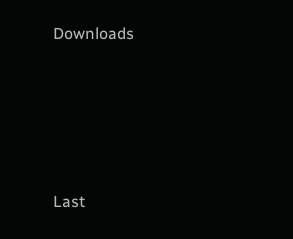Downloads






Last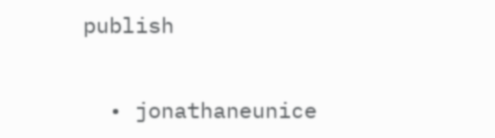publish


  • jonathaneunice